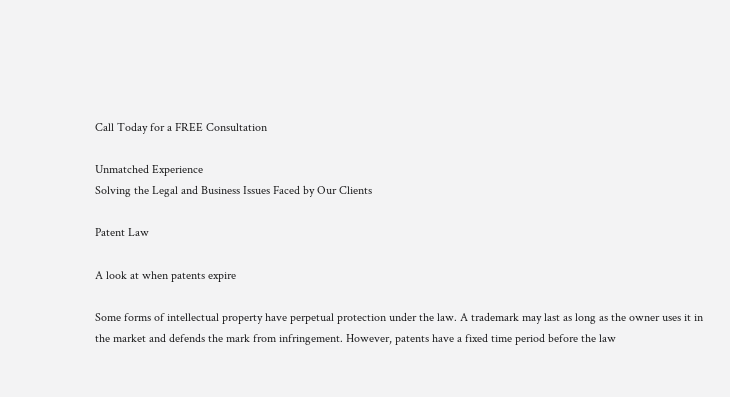Call Today for a FREE Consultation

Unmatched Experience
Solving the Legal and Business Issues Faced by Our Clients

Patent Law

A look at when patents expire

Some forms of intellectual property have perpetual protection under the law. A trademark may last as long as the owner uses it in the market and defends the mark from infringement. However, patents have a fixed time period before the law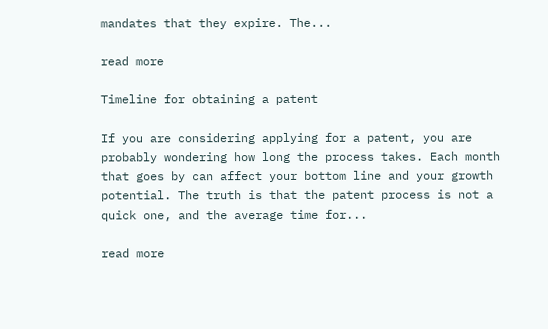mandates that they expire. The...

read more

Timeline for obtaining a patent

If you are considering applying for a patent, you are probably wondering how long the process takes. Each month that goes by can affect your bottom line and your growth potential. The truth is that the patent process is not a quick one, and the average time for...

read more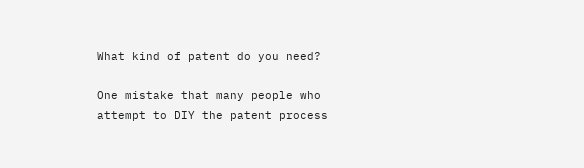What kind of patent do you need?

One mistake that many people who attempt to DIY the patent process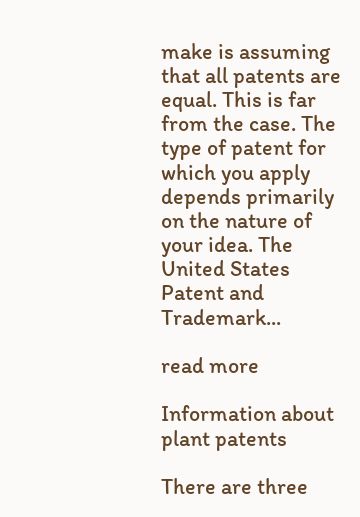make is assuming that all patents are equal. This is far from the case. The type of patent for which you apply depends primarily on the nature of your idea. The United States Patent and Trademark...

read more

Information about plant patents

There are three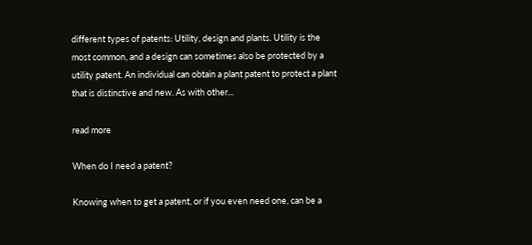different types of patents: Utility, design and plants. Utility is the most common, and a design can sometimes also be protected by a utility patent. An individual can obtain a plant patent to protect a plant that is distinctive and new. As with other...

read more

When do I need a patent?

Knowing when to get a patent, or if you even need one, can be a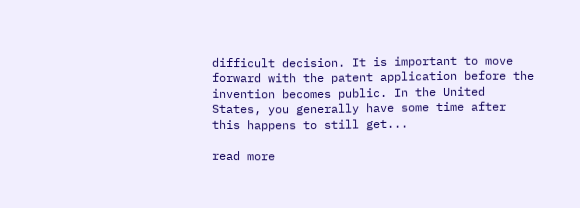difficult decision. It is important to move forward with the patent application before the invention becomes public. In the United States, you generally have some time after this happens to still get...

read more